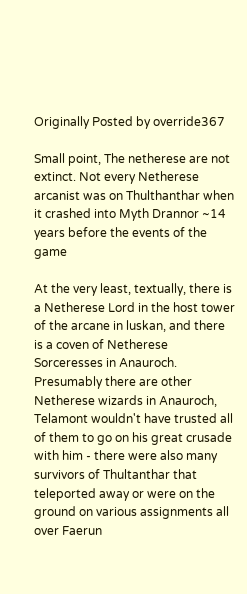Originally Posted by override367

Small point, The netherese are not extinct. Not every Netherese arcanist was on Thulthanthar when it crashed into Myth Drannor ~14 years before the events of the game

At the very least, textually, there is a Netherese Lord in the host tower of the arcane in luskan, and there is a coven of Netherese Sorceresses in Anauroch. Presumably there are other Netherese wizards in Anauroch, Telamont wouldn't have trusted all of them to go on his great crusade with him - there were also many survivors of Thultanthar that teleported away or were on the ground on various assignments all over Faerun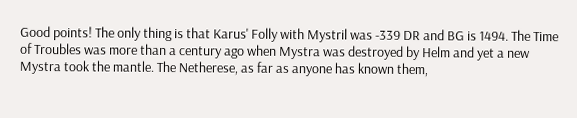Good points! The only thing is that Karus' Folly with Mystril was -339 DR and BG is 1494. The Time of Troubles was more than a century ago when Mystra was destroyed by Helm and yet a new Mystra took the mantle. The Netherese, as far as anyone has known them,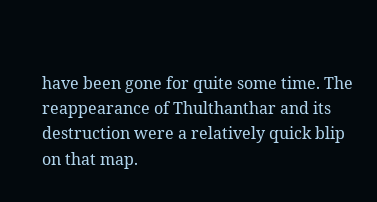have been gone for quite some time. The reappearance of Thulthanthar and its destruction were a relatively quick blip on that map.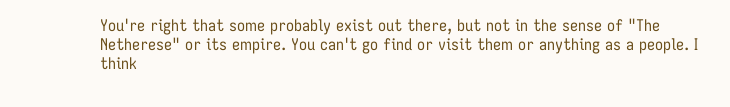You're right that some probably exist out there, but not in the sense of "The Netherese" or its empire. You can't go find or visit them or anything as a people. I think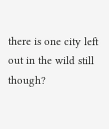there is one city left out in the wild still though?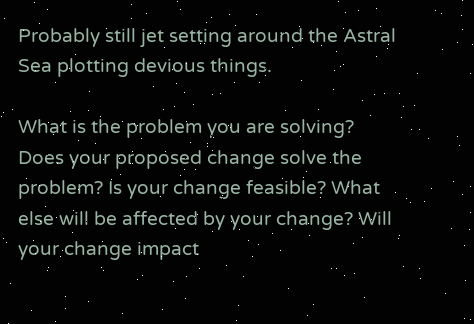Probably still jet setting around the Astral Sea plotting devious things.

What is the problem you are solving? Does your proposed change solve the problem? Is your change feasible? What else will be affected by your change? Will your change impact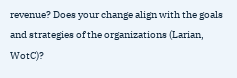revenue? Does your change align with the goals and strategies of the organizations (Larian, WotC)?